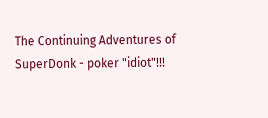The Continuing Adventures of SuperDonk - poker "idiot"!!!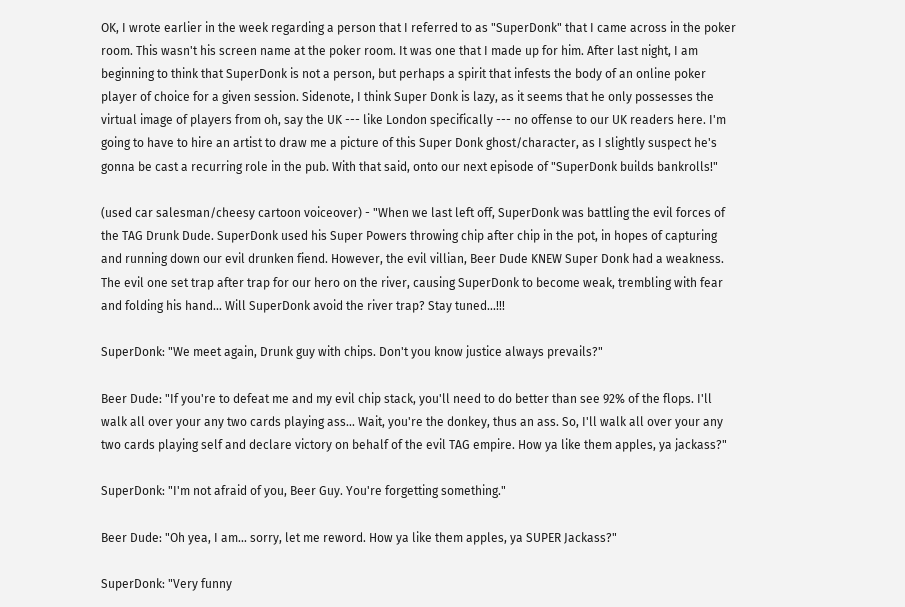OK, I wrote earlier in the week regarding a person that I referred to as "SuperDonk" that I came across in the poker room. This wasn't his screen name at the poker room. It was one that I made up for him. After last night, I am beginning to think that SuperDonk is not a person, but perhaps a spirit that infests the body of an online poker player of choice for a given session. Sidenote, I think Super Donk is lazy, as it seems that he only possesses the virtual image of players from oh, say the UK --- like London specifically --- no offense to our UK readers here. I'm going to have to hire an artist to draw me a picture of this Super Donk ghost/character, as I slightly suspect he's gonna be cast a recurring role in the pub. With that said, onto our next episode of "SuperDonk builds bankrolls!"

(used car salesman/cheesy cartoon voiceover) - "When we last left off, SuperDonk was battling the evil forces of the TAG Drunk Dude. SuperDonk used his Super Powers throwing chip after chip in the pot, in hopes of capturing and running down our evil drunken fiend. However, the evil villian, Beer Dude KNEW Super Donk had a weakness. The evil one set trap after trap for our hero on the river, causing SuperDonk to become weak, trembling with fear and folding his hand... Will SuperDonk avoid the river trap? Stay tuned...!!!

SuperDonk: "We meet again, Drunk guy with chips. Don't you know justice always prevails?"

Beer Dude: "If you're to defeat me and my evil chip stack, you'll need to do better than see 92% of the flops. I'll walk all over your any two cards playing ass... Wait, you're the donkey, thus an ass. So, I'll walk all over your any two cards playing self and declare victory on behalf of the evil TAG empire. How ya like them apples, ya jackass?"

SuperDonk: "I'm not afraid of you, Beer Guy. You're forgetting something."

Beer Dude: "Oh yea, I am... sorry, let me reword. How ya like them apples, ya SUPER Jackass?"

SuperDonk: "Very funny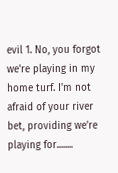evil 1. No, you forgot we're playing in my home turf. I'm not afraid of your river bet, providing we're playing for........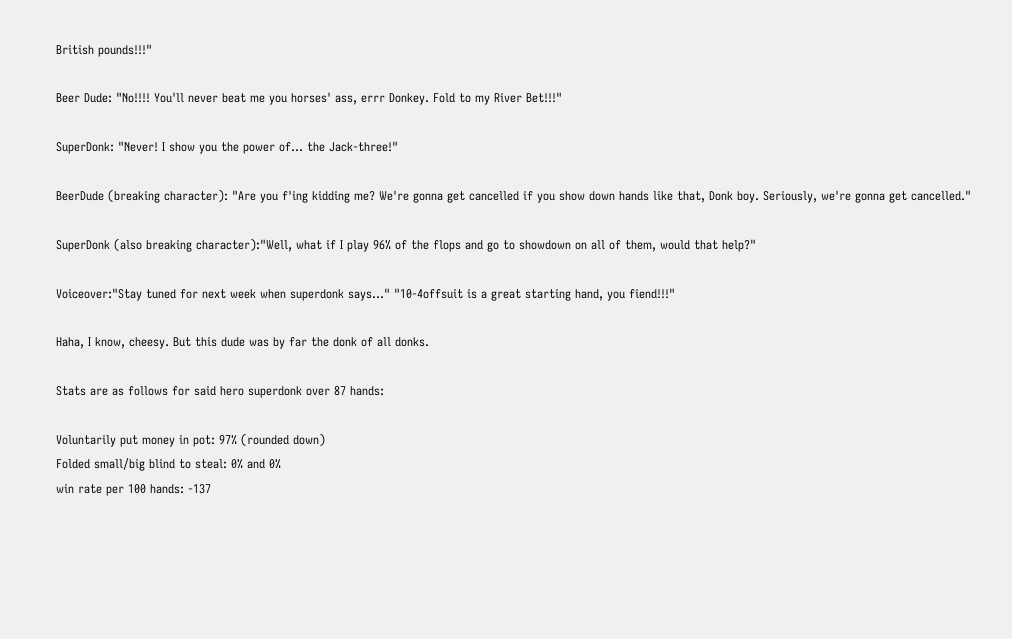British pounds!!!"

Beer Dude: "No!!!! You'll never beat me you horses' ass, errr Donkey. Fold to my River Bet!!!"

SuperDonk: "Never! I show you the power of... the Jack-three!"

BeerDude (breaking character): "Are you f'ing kidding me? We're gonna get cancelled if you show down hands like that, Donk boy. Seriously, we're gonna get cancelled."

SuperDonk (also breaking character):"Well, what if I play 96% of the flops and go to showdown on all of them, would that help?"

Voiceover:"Stay tuned for next week when superdonk says..." "10-4offsuit is a great starting hand, you fiend!!!"

Haha, I know, cheesy. But this dude was by far the donk of all donks.

Stats are as follows for said hero superdonk over 87 hands:

Voluntarily put money in pot: 97% (rounded down)
Folded small/big blind to steal: 0% and 0%
win rate per 100 hands: -137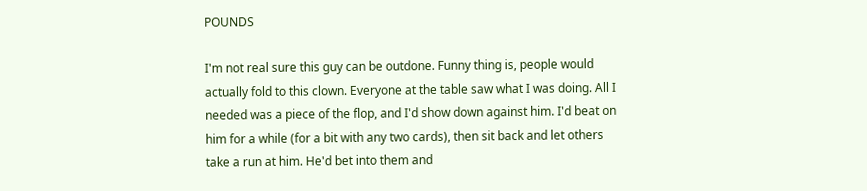POUNDS

I'm not real sure this guy can be outdone. Funny thing is, people would actually fold to this clown. Everyone at the table saw what I was doing. All I needed was a piece of the flop, and I'd show down against him. I'd beat on him for a while (for a bit with any two cards), then sit back and let others take a run at him. He'd bet into them and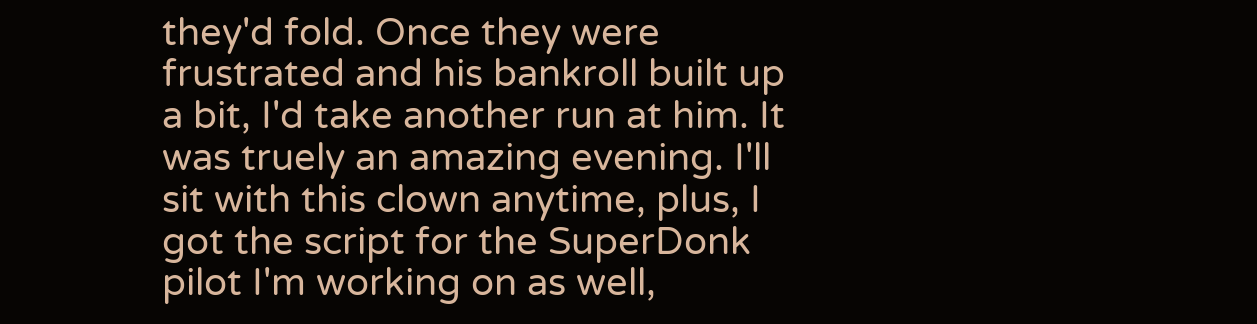they'd fold. Once they were frustrated and his bankroll built up a bit, I'd take another run at him. It was truely an amazing evening. I'll sit with this clown anytime, plus, I got the script for the SuperDonk pilot I'm working on as well,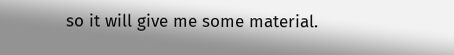so it will give me some material.